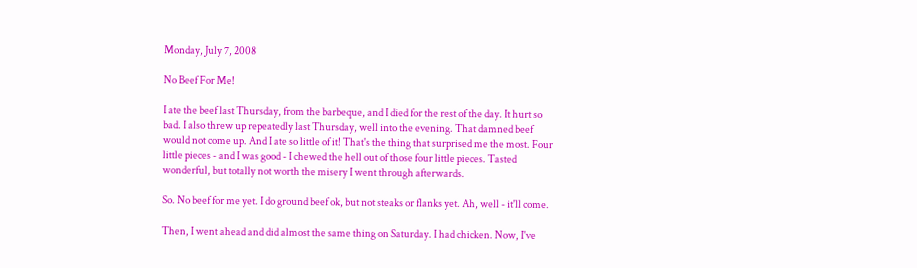Monday, July 7, 2008

No Beef For Me!

I ate the beef last Thursday, from the barbeque, and I died for the rest of the day. It hurt so bad. I also threw up repeatedly last Thursday, well into the evening. That damned beef would not come up. And I ate so little of it! That's the thing that surprised me the most. Four little pieces - and I was good - I chewed the hell out of those four little pieces. Tasted wonderful, but totally not worth the misery I went through afterwards.

So. No beef for me yet. I do ground beef ok, but not steaks or flanks yet. Ah, well - it'll come.

Then, I went ahead and did almost the same thing on Saturday. I had chicken. Now, I've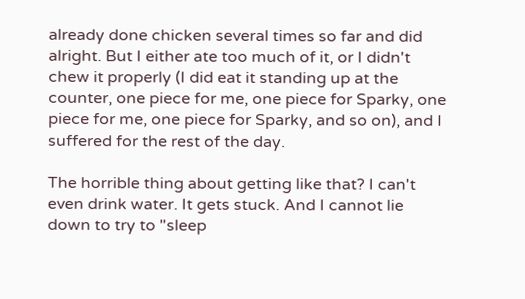already done chicken several times so far and did alright. But I either ate too much of it, or I didn't chew it properly (I did eat it standing up at the counter, one piece for me, one piece for Sparky, one piece for me, one piece for Sparky, and so on), and I suffered for the rest of the day.

The horrible thing about getting like that? I can't even drink water. It gets stuck. And I cannot lie down to try to "sleep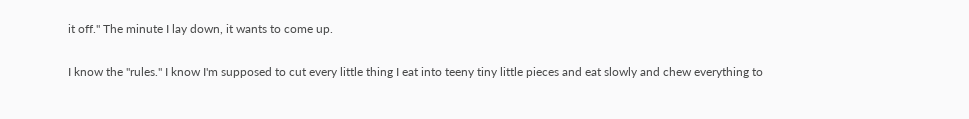it off." The minute I lay down, it wants to come up.

I know the "rules." I know I'm supposed to cut every little thing I eat into teeny tiny little pieces and eat slowly and chew everything to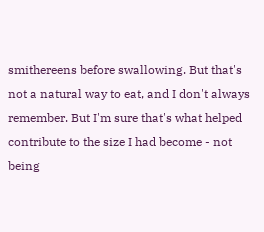smithereens before swallowing. But that's not a natural way to eat, and I don't always remember. But I'm sure that's what helped contribute to the size I had become - not being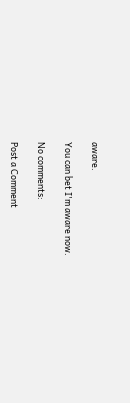aware.

You can bet I'm aware now.

No comments:

Post a Comment